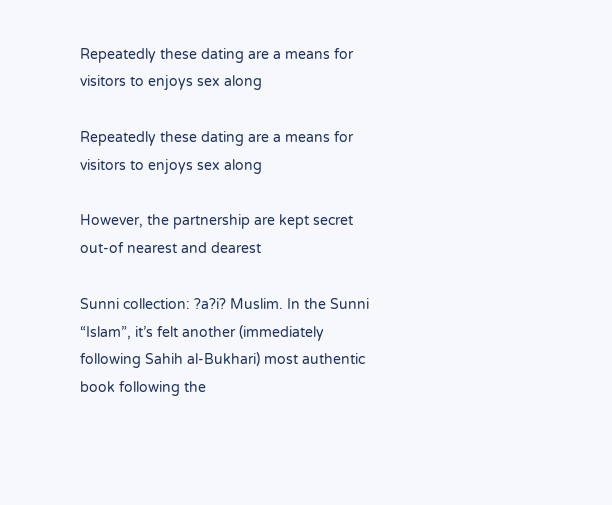Repeatedly these dating are a means for visitors to enjoys sex along

Repeatedly these dating are a means for visitors to enjoys sex along

However, the partnership are kept secret out-of nearest and dearest

Sunni collection: ?a?i? Muslim. In the Sunni “Islam”, it’s felt another (immediately following Sahih al-Bukhari) most authentic book following the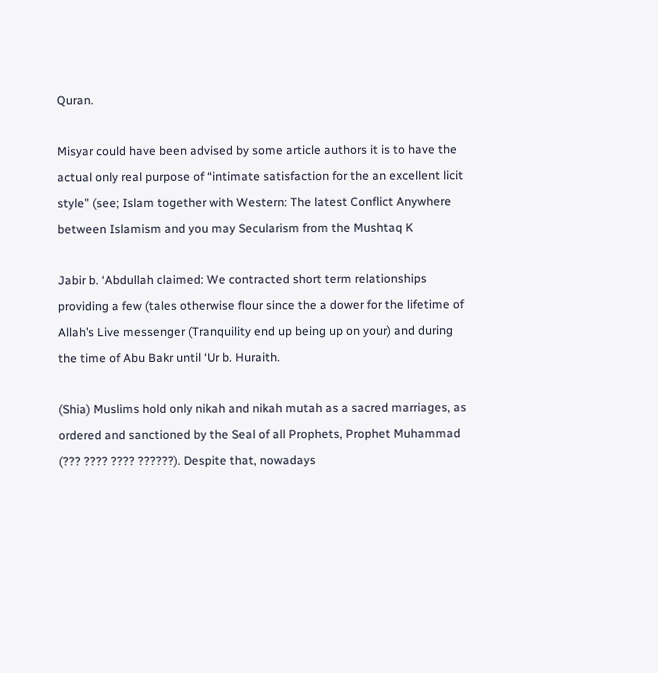Quran.

Misyar could have been advised by some article authors it is to have the actual only real purpose of “intimate satisfaction for the an excellent licit style” (see; Islam together with Western: The latest Conflict Anywhere between Islamism and you may Secularism from the Mushtaq K

Jabir b. ‘Abdullah claimed: We contracted short term relationships providing a few (tales otherwise flour since the a dower for the lifetime of Allah’s Live messenger (Tranquility end up being up on your) and during the time of Abu Bakr until ‘Ur b. Huraith.

(Shia) Muslims hold only nikah and nikah mutah as a sacred marriages, as ordered and sanctioned by the Seal of all Prophets, Prophet Muhammad (??? ???? ???? ??????). Despite that, nowadays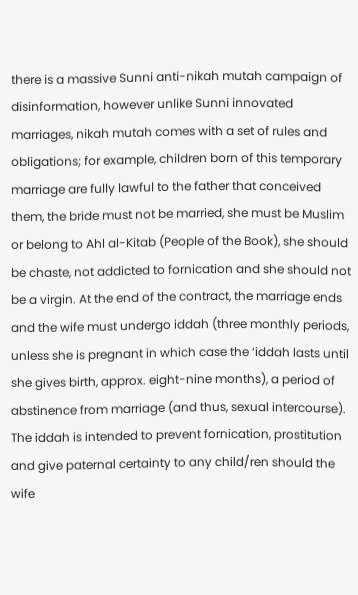there is a massive Sunni anti-nikah mutah campaign of disinformation, however unlike Sunni innovated marriages, nikah mutah comes with a set of rules and obligations; for example, children born of this temporary marriage are fully lawful to the father that conceived them, the bride must not be married, she must be Muslim or belong to Ahl al-Kitab (People of the Book), she should be chaste, not addicted to fornication and she should not be a virgin. At the end of the contract, the marriage ends and the wife must undergo iddah (three monthly periods, unless she is pregnant in which case the ‘iddah lasts until she gives birth, approx. eight-nine months), a period of abstinence from marriage (and thus, sexual intercourse). The iddah is intended to prevent fornication, prostitution and give paternal certainty to any child/ren should the wife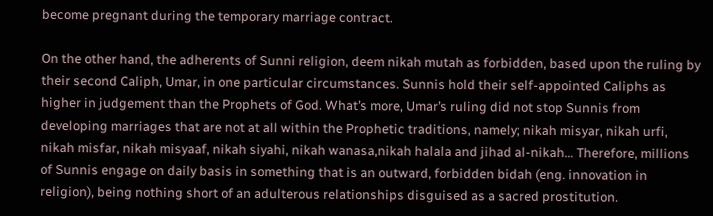become pregnant during the temporary marriage contract.

On the other hand, the adherents of Sunni religion, deem nikah mutah as forbidden, based upon the ruling by their second Caliph, Umar, in one particular circumstances. Sunnis hold their self-appointed Caliphs as higher in judgement than the Prophets of God. What’s more, Umar’s ruling did not stop Sunnis from developing marriages that are not at all within the Prophetic traditions, namely; nikah misyar, nikah urfi, nikah misfar, nikah misyaaf, nikah siyahi, nikah wanasa,nikah halala and jihad al-nikah… Therefore, millions of Sunnis engage on daily basis in something that is an outward, forbidden bidah (eng. innovation in religion), being nothing short of an adulterous relationships disguised as a sacred prostitution.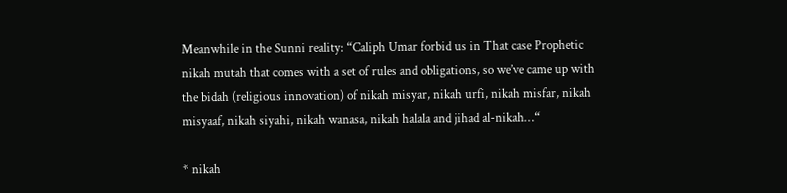Meanwhile in the Sunni reality: “Caliph Umar forbid us in That case Prophetic nikah mutah that comes with a set of rules and obligations, so we’ve came up with the bidah (religious innovation) of nikah misyar, nikah urfi, nikah misfar, nikah misyaaf, nikah siyahi, nikah wanasa, nikah halala and jihad al-nikah…“

* nikah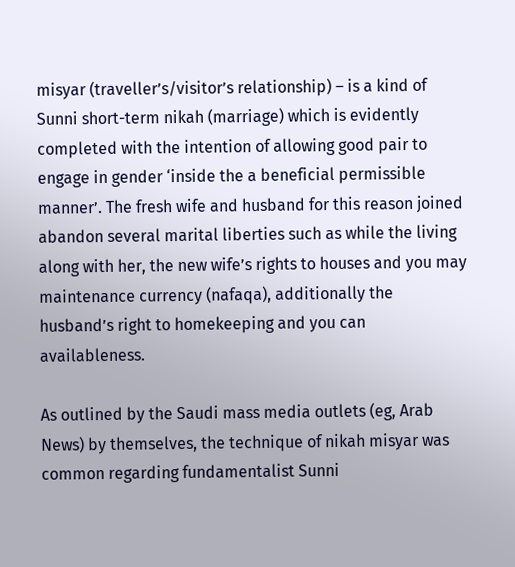misyar (traveller’s/visitor’s relationship) – is a kind of Sunni short-term nikah (marriage) which is evidently completed with the intention of allowing good pair to engage in gender ‘inside the a beneficial permissible manner’. The fresh wife and husband for this reason joined abandon several marital liberties such as while the living along with her, the new wife’s rights to houses and you may maintenance currency (nafaqa), additionally the husband’s right to homekeeping and you can availableness.

As outlined by the Saudi mass media outlets (eg, Arab News) by themselves, the technique of nikah misyar was common regarding fundamentalist Sunni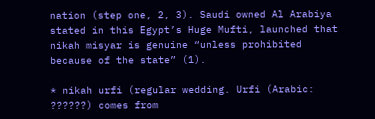nation (step one, 2, 3). Saudi owned Al Arabiya stated in this Egypt’s Huge Mufti, launched that nikah misyar is genuine “unless prohibited because of the state” (1).

* nikah urfi (regular wedding. Urfi (Arabic: ??????) comes from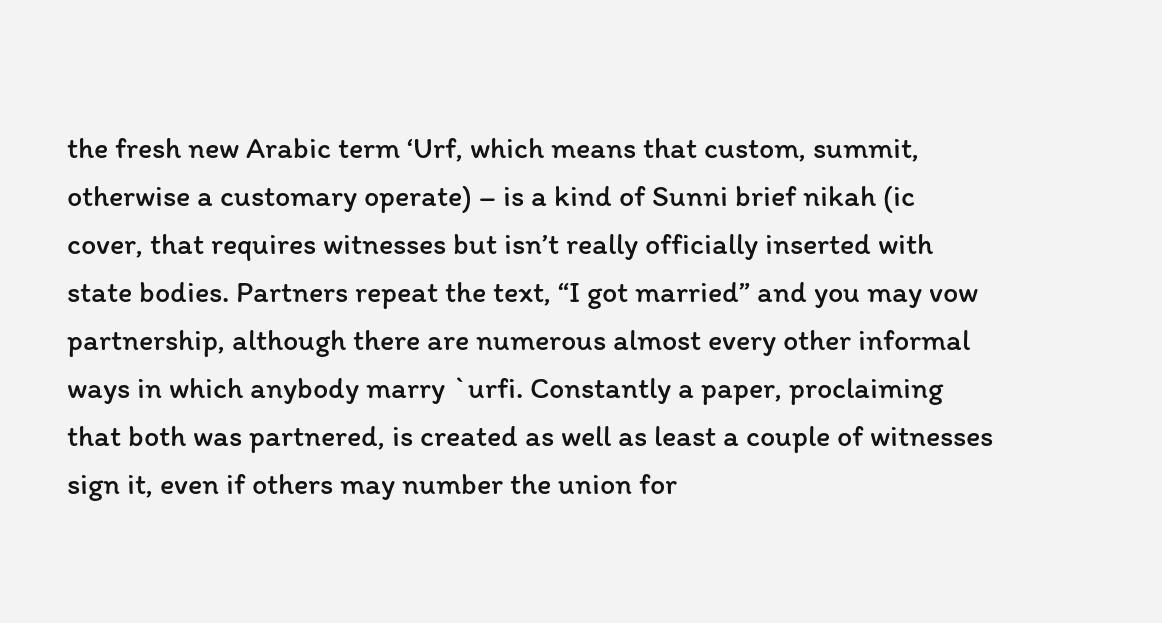the fresh new Arabic term ‘Urf, which means that custom, summit, otherwise a customary operate) – is a kind of Sunni brief nikah (ic cover, that requires witnesses but isn’t really officially inserted with state bodies. Partners repeat the text, “I got married” and you may vow partnership, although there are numerous almost every other informal ways in which anybody marry `urfi. Constantly a paper, proclaiming that both was partnered, is created as well as least a couple of witnesses sign it, even if others may number the union for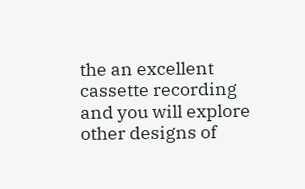the an excellent cassette recording and you will explore other designs of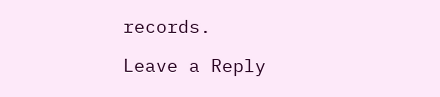records.

Leave a Reply